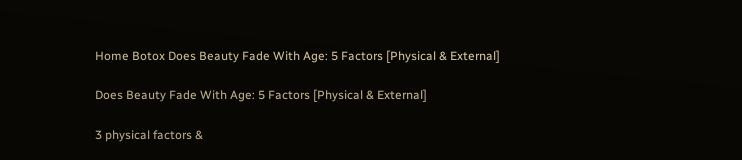Home Botox Does Beauty Fade With Age: 5 Factors [Physical & External]

Does Beauty Fade With Age: 5 Factors [Physical & External]

3 physical factors &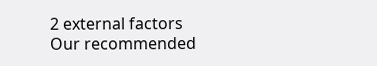2 external factors
Our recommended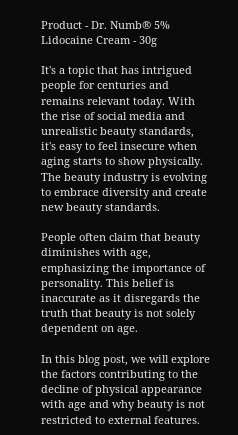Product - Dr. Numb® 5% Lidocaine Cream - 30g

It's a topic that has intrigued people for centuries and remains relevant today. With the rise of social media and unrealistic beauty standards, it's easy to feel insecure when aging starts to show physically. The beauty industry is evolving to embrace diversity and create new beauty standards.

People often claim that beauty diminishes with age, emphasizing the importance of personality. This belief is inaccurate as it disregards the truth that beauty is not solely dependent on age.

In this blog post, we will explore the factors contributing to the decline of physical appearance with age and why beauty is not restricted to external features.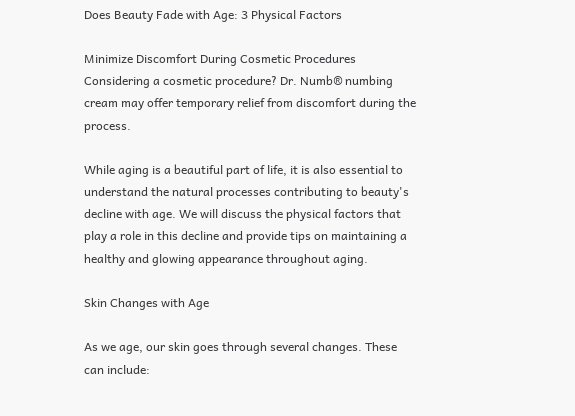Does Beauty Fade with Age: 3 Physical Factors

Minimize Discomfort During Cosmetic Procedures
Considering a cosmetic procedure? Dr. Numb® numbing cream may offer temporary relief from discomfort during the process.

While aging is a beautiful part of life, it is also essential to understand the natural processes contributing to beauty's decline with age. We will discuss the physical factors that play a role in this decline and provide tips on maintaining a healthy and glowing appearance throughout aging.

Skin Changes with Age

As we age, our skin goes through several changes. These can include: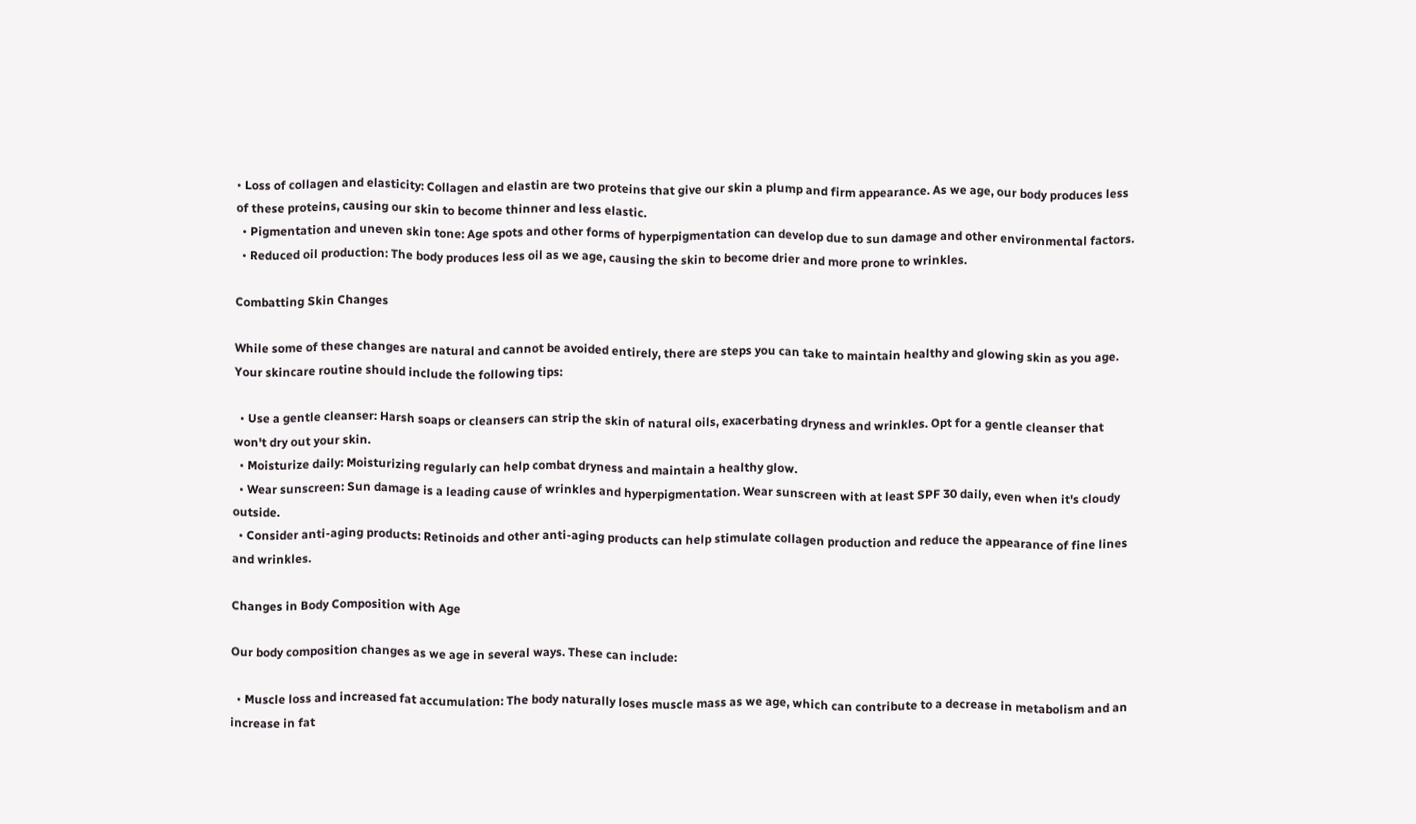• Loss of collagen and elasticity: Collagen and elastin are two proteins that give our skin a plump and firm appearance. As we age, our body produces less of these proteins, causing our skin to become thinner and less elastic.
  • Pigmentation and uneven skin tone: Age spots and other forms of hyperpigmentation can develop due to sun damage and other environmental factors.
  • Reduced oil production: The body produces less oil as we age, causing the skin to become drier and more prone to wrinkles.

Combatting Skin Changes

While some of these changes are natural and cannot be avoided entirely, there are steps you can take to maintain healthy and glowing skin as you age. Your skincare routine should include the following tips:

  • Use a gentle cleanser: Harsh soaps or cleansers can strip the skin of natural oils, exacerbating dryness and wrinkles. Opt for a gentle cleanser that won't dry out your skin.
  • Moisturize daily: Moisturizing regularly can help combat dryness and maintain a healthy glow.
  • Wear sunscreen: Sun damage is a leading cause of wrinkles and hyperpigmentation. Wear sunscreen with at least SPF 30 daily, even when it's cloudy outside.
  • Consider anti-aging products: Retinoids and other anti-aging products can help stimulate collagen production and reduce the appearance of fine lines and wrinkles.

Changes in Body Composition with Age

Our body composition changes as we age in several ways. These can include:

  • Muscle loss and increased fat accumulation: The body naturally loses muscle mass as we age, which can contribute to a decrease in metabolism and an increase in fat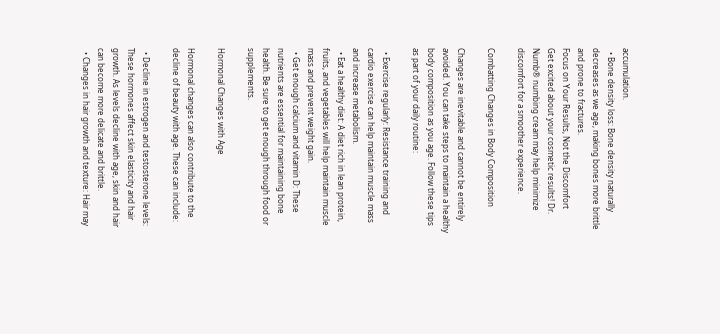accumulation.
  • Bone density loss: Bone density naturally decreases as we age, making bones more brittle and prone to fractures.
Focus on Your Results, Not the Discomfort
Get excited about your cosmetic results! Dr. Numb® numbing cream may help minimize discomfort for a smoother experience.

Combatting Changes in Body Composition

Changes are inevitable and cannot be entirely avoided. You can take steps to maintain a healthy body composition as you age. Follow these tips as part of your daily routine:

  • Exercise regularly: Resistance training and cardio exercise can help maintain muscle mass and increase metabolism.
  • Eat a healthy diet: A diet rich in lean protein, fruits, and vegetables will help maintain muscle mass and prevent weight gain.
  • Get enough calcium and vitamin D: These nutrients are essential for maintaining bone health. Be sure to get enough through food or supplements.

Hormonal Changes with Age

Hormonal changes can also contribute to the decline of beauty with age. These can include:

  • Decline in estrogen and testosterone levels: These hormones affect skin elasticity and hair growth. As levels decline with age, skin and hair can become more delicate and brittle.
  • Changes in hair growth and texture: Hair may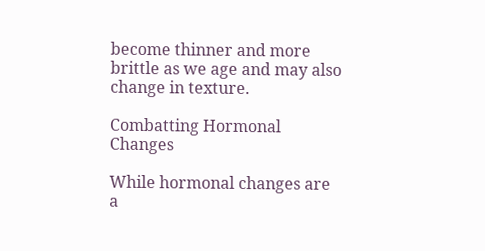become thinner and more brittle as we age and may also change in texture.

Combatting Hormonal Changes

While hormonal changes are a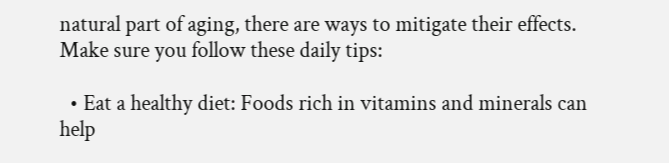natural part of aging, there are ways to mitigate their effects. Make sure you follow these daily tips:

  • Eat a healthy diet: Foods rich in vitamins and minerals can help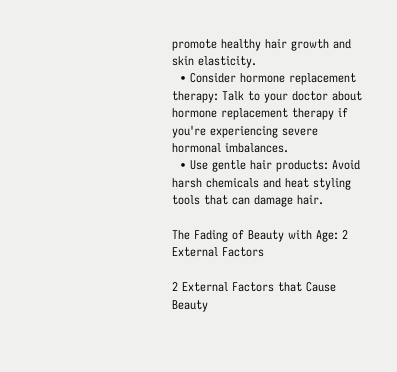promote healthy hair growth and skin elasticity.
  • Consider hormone replacement therapy: Talk to your doctor about hormone replacement therapy if you're experiencing severe hormonal imbalances.
  • Use gentle hair products: Avoid harsh chemicals and heat styling tools that can damage hair.

The Fading of Beauty with Age: 2 External Factors

2 External Factors that Cause Beauty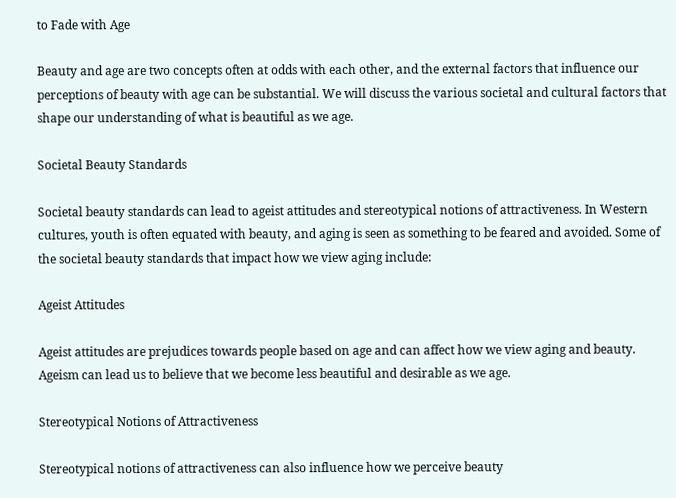to Fade with Age

Beauty and age are two concepts often at odds with each other, and the external factors that influence our perceptions of beauty with age can be substantial. We will discuss the various societal and cultural factors that shape our understanding of what is beautiful as we age.

Societal Beauty Standards

Societal beauty standards can lead to ageist attitudes and stereotypical notions of attractiveness. In Western cultures, youth is often equated with beauty, and aging is seen as something to be feared and avoided. Some of the societal beauty standards that impact how we view aging include:

Ageist Attitudes

Ageist attitudes are prejudices towards people based on age and can affect how we view aging and beauty. Ageism can lead us to believe that we become less beautiful and desirable as we age.

Stereotypical Notions of Attractiveness

Stereotypical notions of attractiveness can also influence how we perceive beauty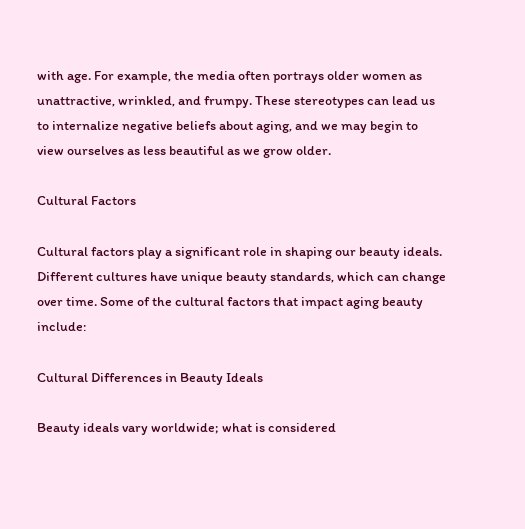with age. For example, the media often portrays older women as unattractive, wrinkled, and frumpy. These stereotypes can lead us to internalize negative beliefs about aging, and we may begin to view ourselves as less beautiful as we grow older.

Cultural Factors

Cultural factors play a significant role in shaping our beauty ideals. Different cultures have unique beauty standards, which can change over time. Some of the cultural factors that impact aging beauty include:

Cultural Differences in Beauty Ideals

Beauty ideals vary worldwide; what is considered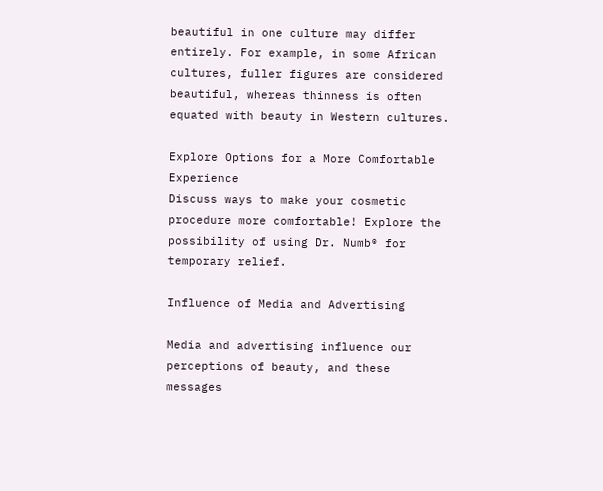beautiful in one culture may differ entirely. For example, in some African cultures, fuller figures are considered beautiful, whereas thinness is often equated with beauty in Western cultures.

Explore Options for a More Comfortable Experience
Discuss ways to make your cosmetic procedure more comfortable! Explore the possibility of using Dr. Numb® for temporary relief.

Influence of Media and Advertising

Media and advertising influence our perceptions of beauty, and these messages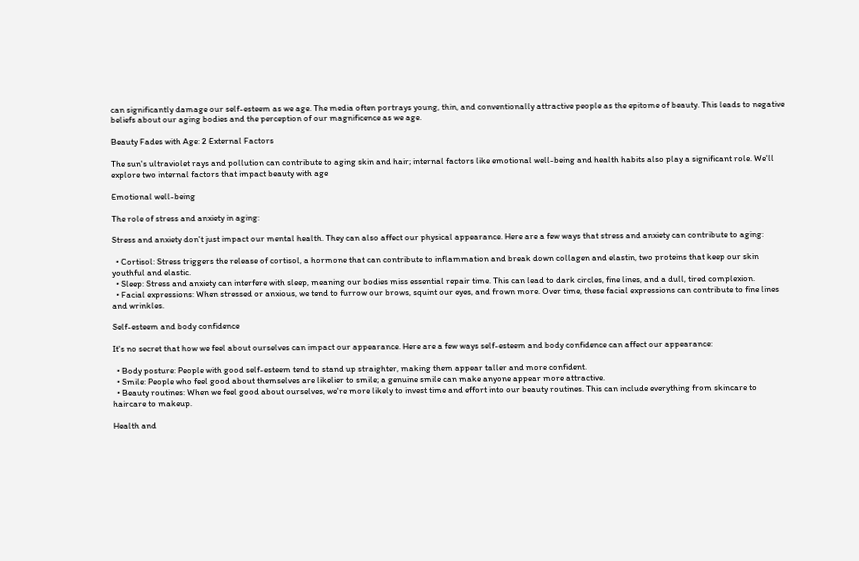can significantly damage our self-esteem as we age. The media often portrays young, thin, and conventionally attractive people as the epitome of beauty. This leads to negative beliefs about our aging bodies and the perception of our magnificence as we age.

Beauty Fades with Age: 2 External Factors

The sun's ultraviolet rays and pollution can contribute to aging skin and hair; internal factors like emotional well-being and health habits also play a significant role. We'll explore two internal factors that impact beauty with age

Emotional well-being

The role of stress and anxiety in aging:

Stress and anxiety don't just impact our mental health. They can also affect our physical appearance. Here are a few ways that stress and anxiety can contribute to aging:

  • Cortisol: Stress triggers the release of cortisol, a hormone that can contribute to inflammation and break down collagen and elastin, two proteins that keep our skin youthful and elastic.
  • Sleep: Stress and anxiety can interfere with sleep, meaning our bodies miss essential repair time. This can lead to dark circles, fine lines, and a dull, tired complexion.
  • Facial expressions: When stressed or anxious, we tend to furrow our brows, squint our eyes, and frown more. Over time, these facial expressions can contribute to fine lines and wrinkles.

Self-esteem and body confidence

It's no secret that how we feel about ourselves can impact our appearance. Here are a few ways self-esteem and body confidence can affect our appearance:

  • Body posture: People with good self-esteem tend to stand up straighter, making them appear taller and more confident.
  • Smile: People who feel good about themselves are likelier to smile; a genuine smile can make anyone appear more attractive.
  • Beauty routines: When we feel good about ourselves, we're more likely to invest time and effort into our beauty routines. This can include everything from skincare to haircare to makeup.

Health and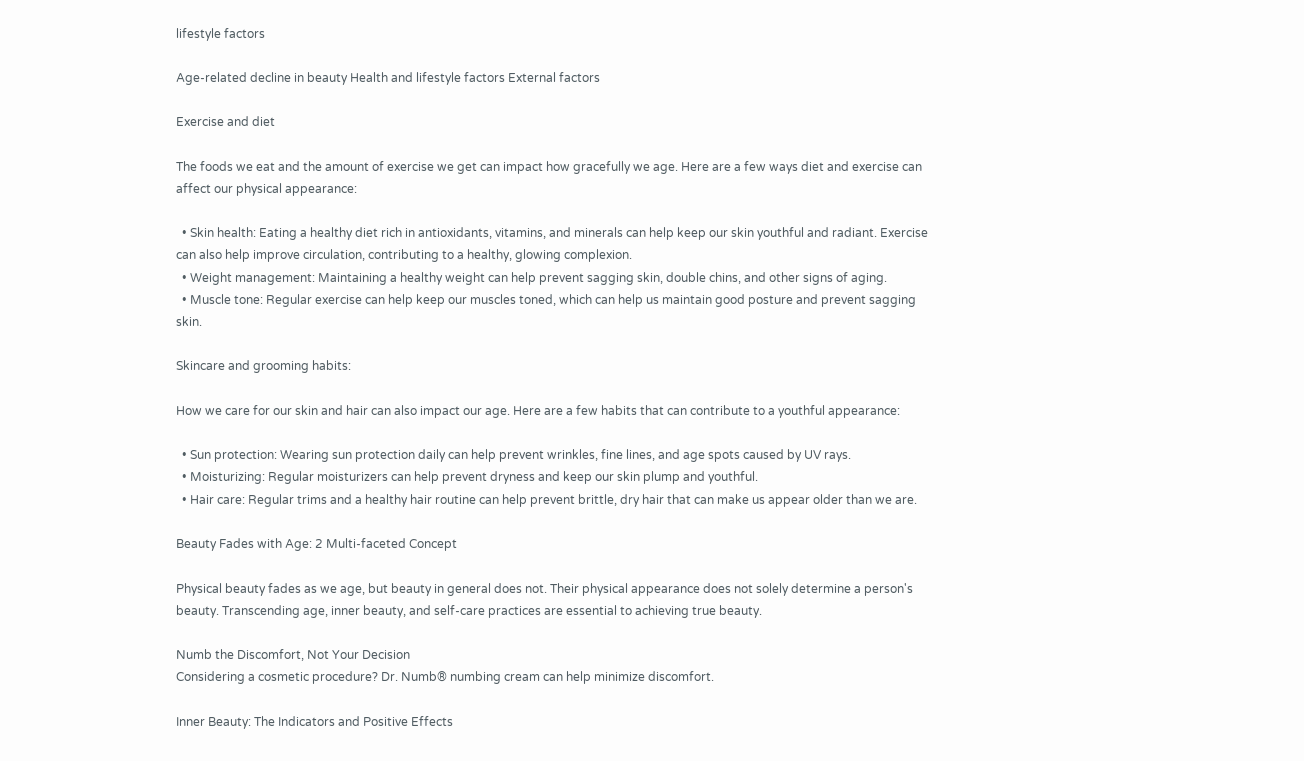lifestyle factors

Age-related decline in beauty Health and lifestyle factors External factors

Exercise and diet

The foods we eat and the amount of exercise we get can impact how gracefully we age. Here are a few ways diet and exercise can affect our physical appearance:

  • Skin health: Eating a healthy diet rich in antioxidants, vitamins, and minerals can help keep our skin youthful and radiant. Exercise can also help improve circulation, contributing to a healthy, glowing complexion.
  • Weight management: Maintaining a healthy weight can help prevent sagging skin, double chins, and other signs of aging.
  • Muscle tone: Regular exercise can help keep our muscles toned, which can help us maintain good posture and prevent sagging skin.

Skincare and grooming habits:

How we care for our skin and hair can also impact our age. Here are a few habits that can contribute to a youthful appearance:

  • Sun protection: Wearing sun protection daily can help prevent wrinkles, fine lines, and age spots caused by UV rays.
  • Moisturizing: Regular moisturizers can help prevent dryness and keep our skin plump and youthful.
  • Hair care: Regular trims and a healthy hair routine can help prevent brittle, dry hair that can make us appear older than we are.

Beauty Fades with Age: 2 Multi-faceted Concept

Physical beauty fades as we age, but beauty in general does not. Their physical appearance does not solely determine a person's beauty. Transcending age, inner beauty, and self-care practices are essential to achieving true beauty.

Numb the Discomfort, Not Your Decision
Considering a cosmetic procedure? Dr. Numb® numbing cream can help minimize discomfort.

Inner Beauty: The Indicators and Positive Effects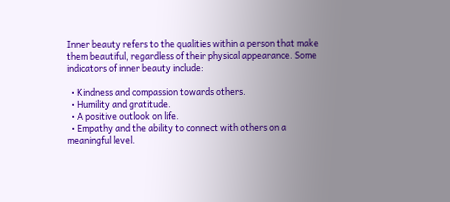Inner beauty refers to the qualities within a person that make them beautiful, regardless of their physical appearance. Some indicators of inner beauty include:

  • Kindness and compassion towards others.
  • Humility and gratitude.
  • A positive outlook on life.
  • Empathy and the ability to connect with others on a meaningful level.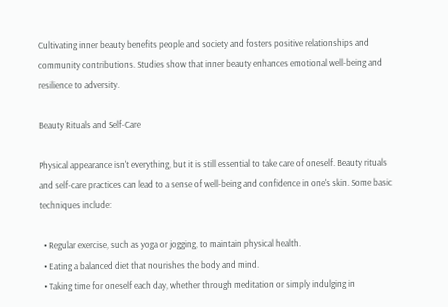Cultivating inner beauty benefits people and society and fosters positive relationships and community contributions. Studies show that inner beauty enhances emotional well-being and resilience to adversity.

Beauty Rituals and Self-Care

Physical appearance isn't everything, but it is still essential to take care of oneself. Beauty rituals and self-care practices can lead to a sense of well-being and confidence in one's skin. Some basic techniques include:

  • Regular exercise, such as yoga or jogging, to maintain physical health.
  • Eating a balanced diet that nourishes the body and mind.
  • Taking time for oneself each day, whether through meditation or simply indulging in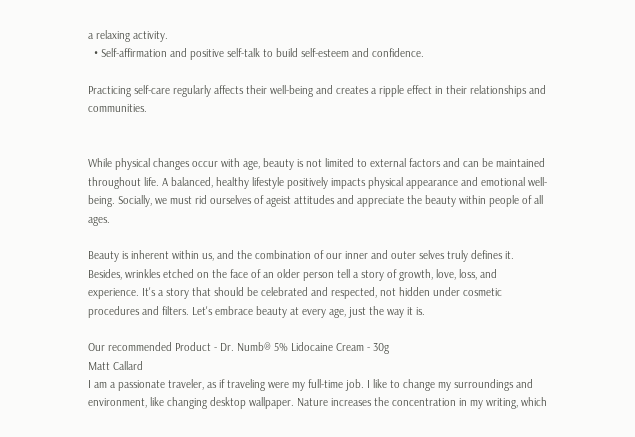a relaxing activity.
  • Self-affirmation and positive self-talk to build self-esteem and confidence.

Practicing self-care regularly affects their well-being and creates a ripple effect in their relationships and communities.


While physical changes occur with age, beauty is not limited to external factors and can be maintained throughout life. A balanced, healthy lifestyle positively impacts physical appearance and emotional well-being. Socially, we must rid ourselves of ageist attitudes and appreciate the beauty within people of all ages.

Beauty is inherent within us, and the combination of our inner and outer selves truly defines it. Besides, wrinkles etched on the face of an older person tell a story of growth, love, loss, and experience. It's a story that should be celebrated and respected, not hidden under cosmetic procedures and filters. Let's embrace beauty at every age, just the way it is.

Our recommended Product - Dr. Numb® 5% Lidocaine Cream - 30g
Matt Callard
I am a passionate traveler, as if traveling were my full-time job. I like to change my surroundings and environment, like changing desktop wallpaper. Nature increases the concentration in my writing, which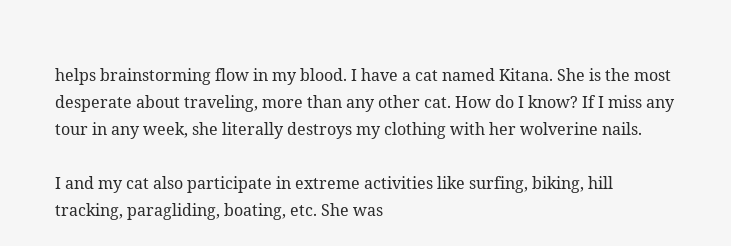helps brainstorming flow in my blood. I have a cat named Kitana. She is the most desperate about traveling, more than any other cat. How do I know? If I miss any tour in any week, she literally destroys my clothing with her wolverine nails.

I and my cat also participate in extreme activities like surfing, biking, hill tracking, paragliding, boating, etc. She was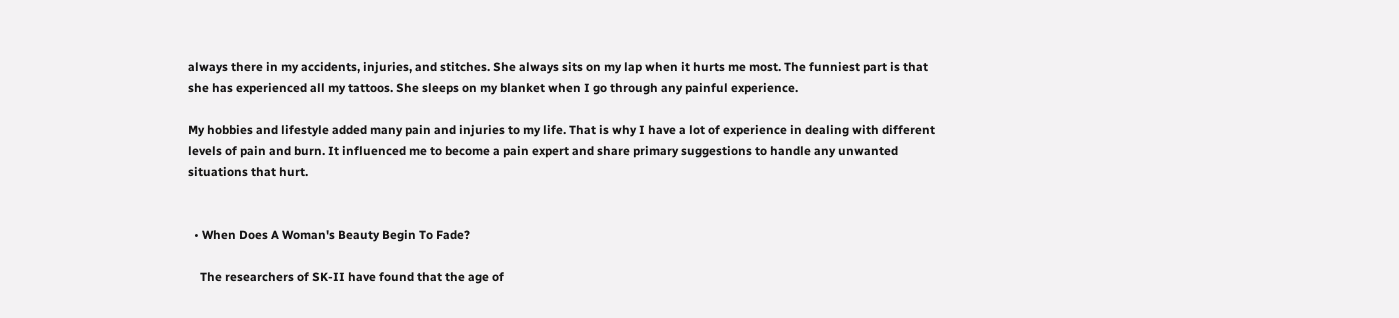always there in my accidents, injuries, and stitches. She always sits on my lap when it hurts me most. The funniest part is that she has experienced all my tattoos. She sleeps on my blanket when I go through any painful experience.

My hobbies and lifestyle added many pain and injuries to my life. That is why I have a lot of experience in dealing with different levels of pain and burn. It influenced me to become a pain expert and share primary suggestions to handle any unwanted situations that hurt.


  • When Does A Woman's Beauty Begin To Fade?

    The researchers of SK-II have found that the age of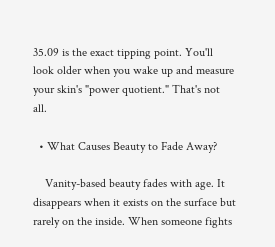35.09 is the exact tipping point. You'll look older when you wake up and measure your skin's "power quotient." That's not all.

  • What Causes Beauty to Fade Away?

    Vanity-based beauty fades with age. It disappears when it exists on the surface but rarely on the inside. When someone fights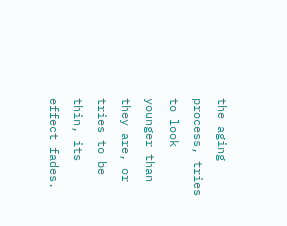the aging process, tries to look younger than they are, or tries to be thin, its effect fades.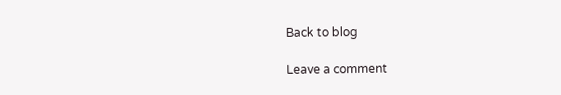Back to blog

Leave a comment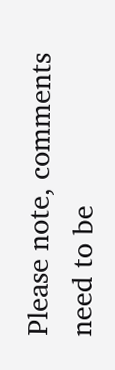Please note, comments need to be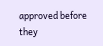approved before they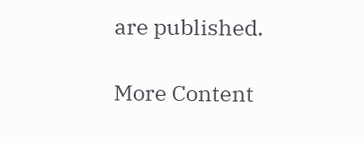are published.

More Content